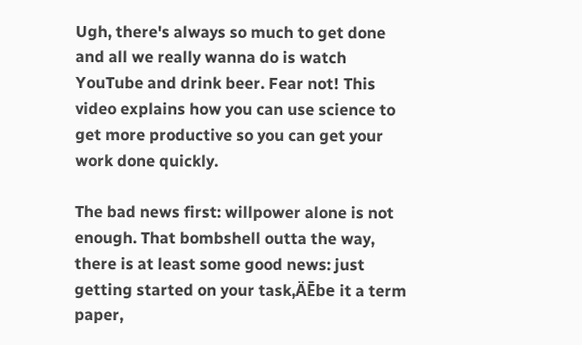Ugh, there's always so much to get done and all we really wanna do is watch YouTube and drink beer. Fear not! This video explains how you can use science to get more productive so you can get your work done quickly.

The bad news first: willpower alone is not enough. That bombshell outta the way, there is at least some good news: just getting started on your task‚ÄĒbe it a term paper,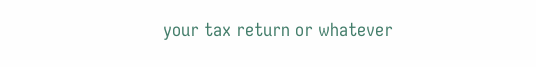your tax return or whatever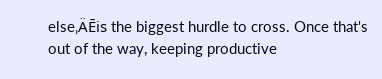else‚ÄĒis the biggest hurdle to cross. Once that's out of the way, keeping productive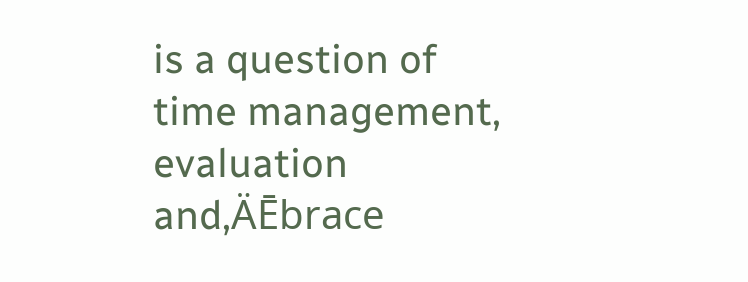is a question of time management, evaluation and‚ÄĒbrace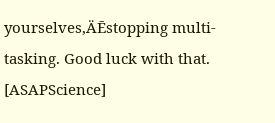yourselves‚ÄĒstopping multi-tasking. Good luck with that. [ASAPScience]